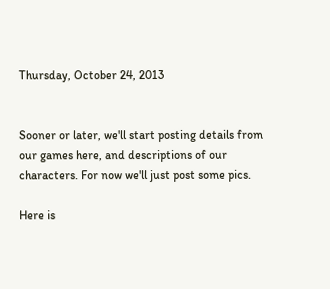Thursday, October 24, 2013


Sooner or later, we'll start posting details from our games here, and descriptions of our characters. For now we'll just post some pics.

Here is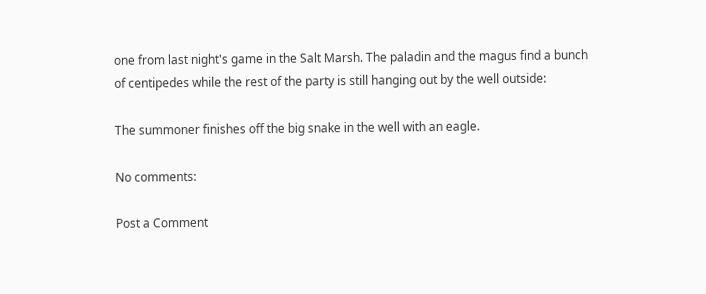one from last night's game in the Salt Marsh. The paladin and the magus find a bunch of centipedes while the rest of the party is still hanging out by the well outside:

The summoner finishes off the big snake in the well with an eagle.

No comments:

Post a Comment